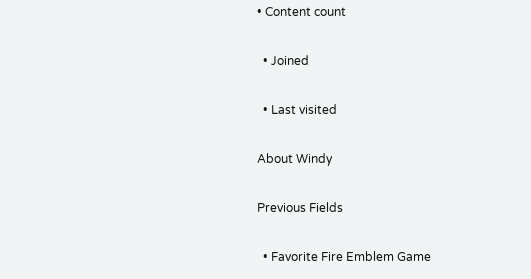• Content count

  • Joined

  • Last visited

About Windy

Previous Fields

  • Favorite Fire Emblem Game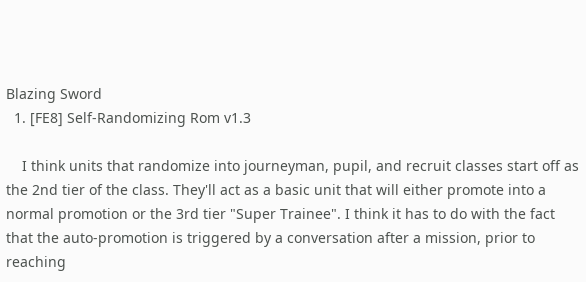Blazing Sword
  1. [FE8] Self-Randomizing Rom v1.3

    I think units that randomize into journeyman, pupil, and recruit classes start off as the 2nd tier of the class. They'll act as a basic unit that will either promote into a normal promotion or the 3rd tier "Super Trainee". I think it has to do with the fact that the auto-promotion is triggered by a conversation after a mission, prior to reaching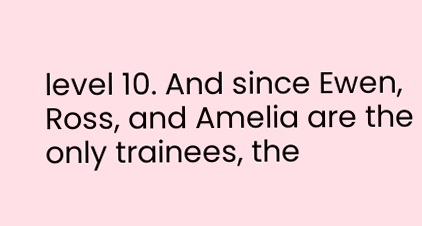level 10. And since Ewen, Ross, and Amelia are the only trainees, the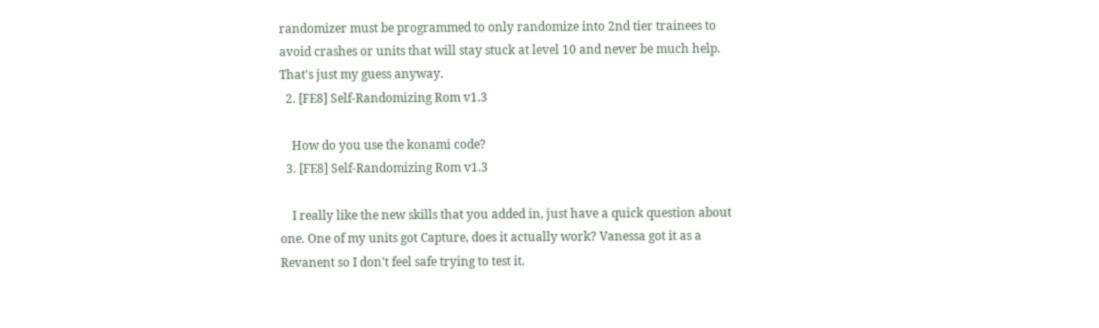randomizer must be programmed to only randomize into 2nd tier trainees to avoid crashes or units that will stay stuck at level 10 and never be much help. That's just my guess anyway.
  2. [FE8] Self-Randomizing Rom v1.3

    How do you use the konami code?
  3. [FE8] Self-Randomizing Rom v1.3

    I really like the new skills that you added in, just have a quick question about one. One of my units got Capture, does it actually work? Vanessa got it as a Revanent so I don't feel safe trying to test it.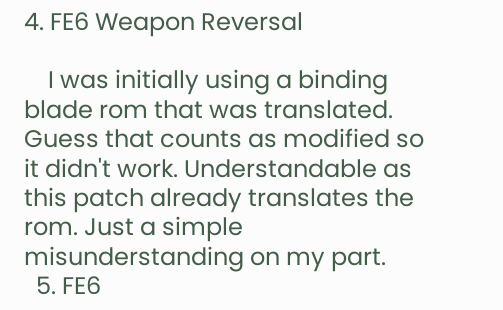4. FE6 Weapon Reversal

    I was initially using a binding blade rom that was translated. Guess that counts as modified so it didn't work. Understandable as this patch already translates the rom. Just a simple misunderstanding on my part.
  5. FE6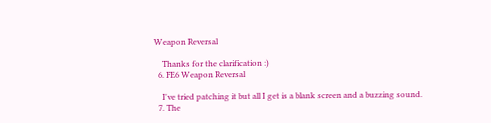Weapon Reversal

    Thanks for the clarification :)
  6. FE6 Weapon Reversal

    I've tried patching it but all I get is a blank screen and a buzzing sound.
  7. The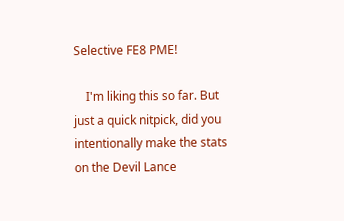Selective FE8 PME!

    I'm liking this so far. But just a quick nitpick, did you intentionally make the stats on the Devil Lance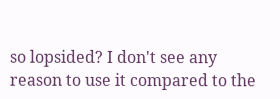so lopsided? I don't see any reason to use it compared to the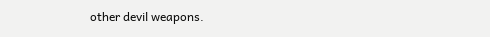other devil weapons.